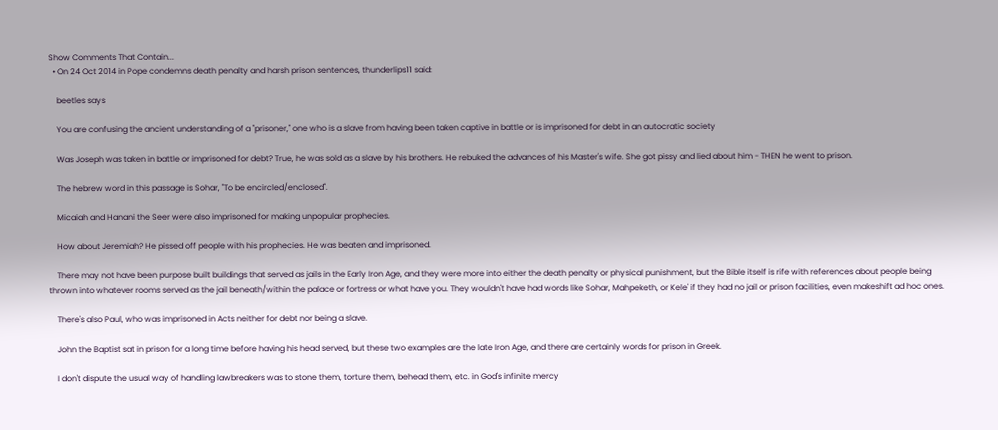Show Comments That Contain...
  • On 24 Oct 2014 in Pope condemns death penalty and harsh prison sentences, thunderlips11 said:

    beetles says

    You are confusing the ancient understanding of a "prisoner," one who is a slave from having been taken captive in battle or is imprisoned for debt in an autocratic society

    Was Joseph was taken in battle or imprisoned for debt? True, he was sold as a slave by his brothers. He rebuked the advances of his Master's wife. She got pissy and lied about him - THEN he went to prison.

    The hebrew word in this passage is Sohar, "To be encircled/enclosed".

    Micaiah and Hanani the Seer were also imprisoned for making unpopular prophecies.

    How about Jeremiah? He pissed off people with his prophecies. He was beaten and imprisoned.

    There may not have been purpose built buildings that served as jails in the Early Iron Age, and they were more into either the death penalty or physical punishment, but the Bible itself is rife with references about people being thrown into whatever rooms served as the jail beneath/within the palace or fortress or what have you. They wouldn't have had words like Sohar, Mahpeketh, or Kele' if they had no jail or prison facilities, even makeshift ad hoc ones.

    There's also Paul, who was imprisoned in Acts neither for debt nor being a slave.

    John the Baptist sat in prison for a long time before having his head served, but these two examples are the late Iron Age, and there are certainly words for prison in Greek.

    I don't dispute the usual way of handling lawbreakers was to stone them, torture them, behead them, etc. in God's infinite mercy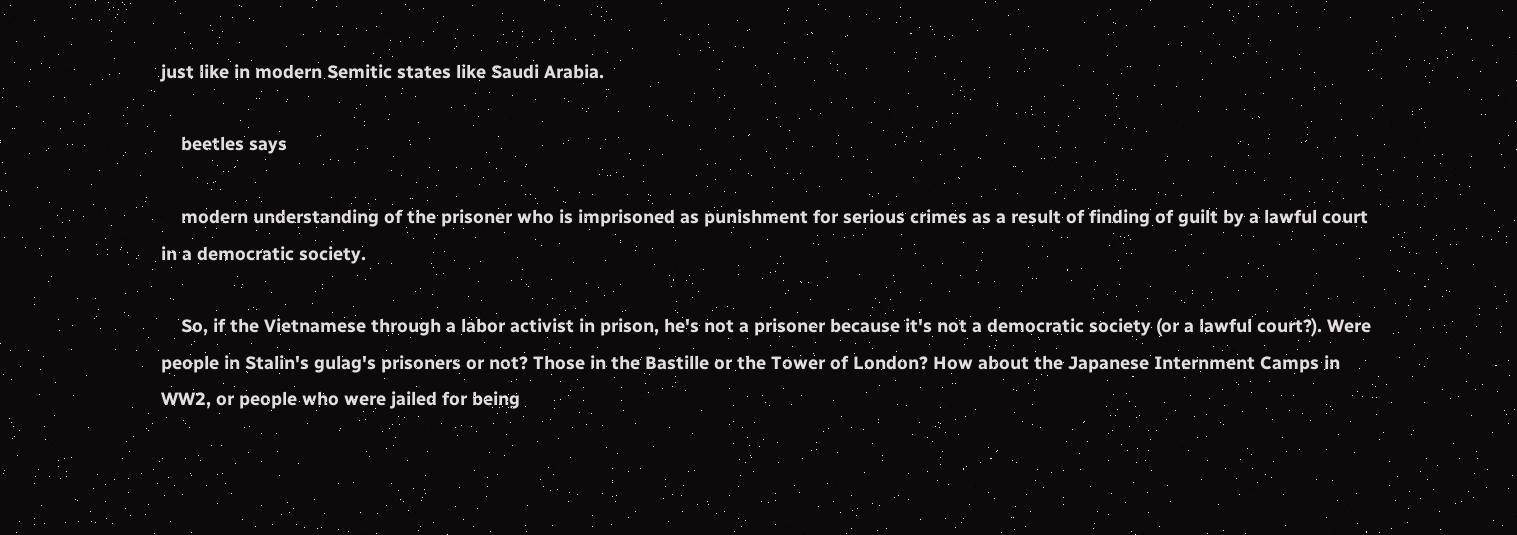just like in modern Semitic states like Saudi Arabia.

    beetles says

    modern understanding of the prisoner who is imprisoned as punishment for serious crimes as a result of finding of guilt by a lawful court in a democratic society.

    So, if the Vietnamese through a labor activist in prison, he's not a prisoner because it's not a democratic society (or a lawful court?). Were people in Stalin's gulag's prisoners or not? Those in the Bastille or the Tower of London? How about the Japanese Internment Camps in WW2, or people who were jailed for being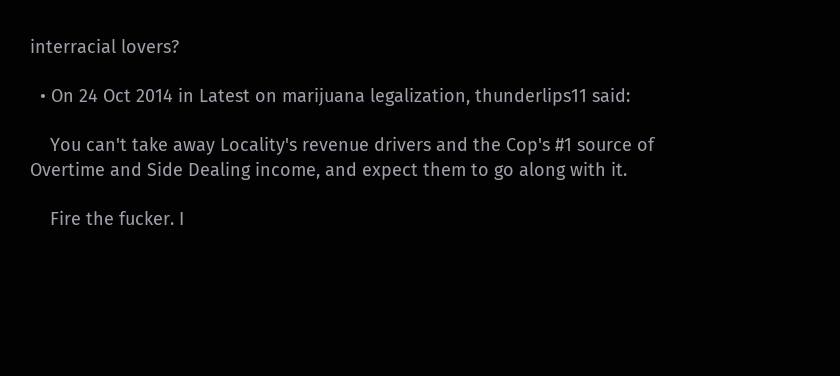interracial lovers?

  • On 24 Oct 2014 in Latest on marijuana legalization, thunderlips11 said:

    You can't take away Locality's revenue drivers and the Cop's #1 source of Overtime and Side Dealing income, and expect them to go along with it.

    Fire the fucker. I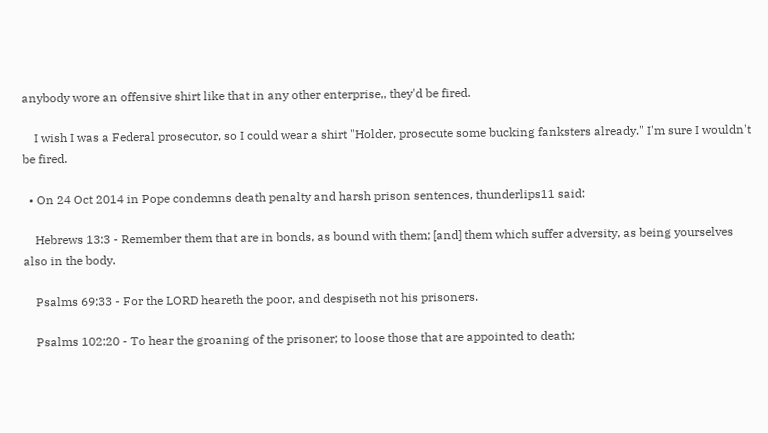anybody wore an offensive shirt like that in any other enterprise,, they'd be fired.

    I wish I was a Federal prosecutor, so I could wear a shirt "Holder, prosecute some bucking fanksters already." I'm sure I wouldn't be fired.

  • On 24 Oct 2014 in Pope condemns death penalty and harsh prison sentences, thunderlips11 said:

    Hebrews 13:3 - Remember them that are in bonds, as bound with them; [and] them which suffer adversity, as being yourselves also in the body.

    Psalms 69:33 - For the LORD heareth the poor, and despiseth not his prisoners.

    Psalms 102:20 - To hear the groaning of the prisoner; to loose those that are appointed to death;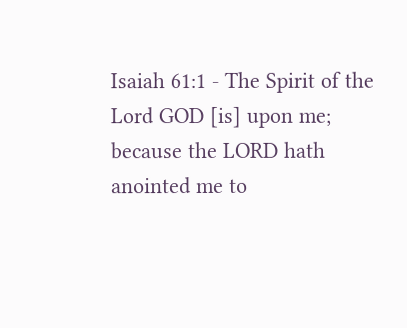Isaiah 61:1 - The Spirit of the Lord GOD [is] upon me; because the LORD hath anointed me to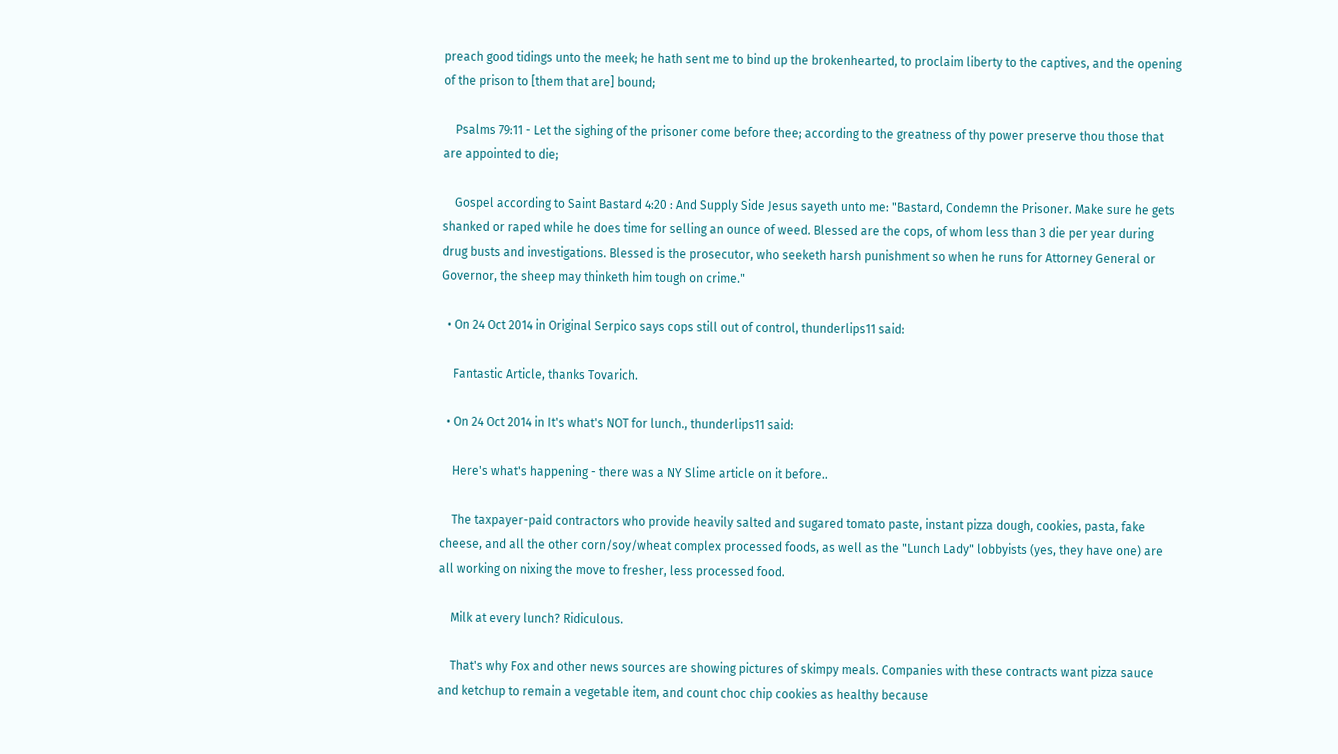preach good tidings unto the meek; he hath sent me to bind up the brokenhearted, to proclaim liberty to the captives, and the opening of the prison to [them that are] bound;

    Psalms 79:11 - Let the sighing of the prisoner come before thee; according to the greatness of thy power preserve thou those that are appointed to die;

    Gospel according to Saint Bastard 4:20 : And Supply Side Jesus sayeth unto me: "Bastard, Condemn the Prisoner. Make sure he gets shanked or raped while he does time for selling an ounce of weed. Blessed are the cops, of whom less than 3 die per year during drug busts and investigations. Blessed is the prosecutor, who seeketh harsh punishment so when he runs for Attorney General or Governor, the sheep may thinketh him tough on crime."

  • On 24 Oct 2014 in Original Serpico says cops still out of control, thunderlips11 said:

    Fantastic Article, thanks Tovarich.

  • On 24 Oct 2014 in It's what's NOT for lunch., thunderlips11 said:

    Here's what's happening - there was a NY Slime article on it before..

    The taxpayer-paid contractors who provide heavily salted and sugared tomato paste, instant pizza dough, cookies, pasta, fake cheese, and all the other corn/soy/wheat complex processed foods, as well as the "Lunch Lady" lobbyists (yes, they have one) are all working on nixing the move to fresher, less processed food.

    Milk at every lunch? Ridiculous.

    That's why Fox and other news sources are showing pictures of skimpy meals. Companies with these contracts want pizza sauce and ketchup to remain a vegetable item, and count choc chip cookies as healthy because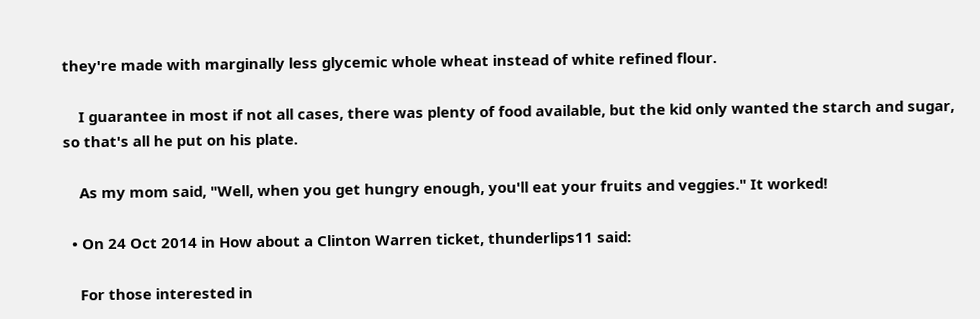they're made with marginally less glycemic whole wheat instead of white refined flour.

    I guarantee in most if not all cases, there was plenty of food available, but the kid only wanted the starch and sugar, so that's all he put on his plate.

    As my mom said, "Well, when you get hungry enough, you'll eat your fruits and veggies." It worked!

  • On 24 Oct 2014 in How about a Clinton Warren ticket, thunderlips11 said:

    For those interested in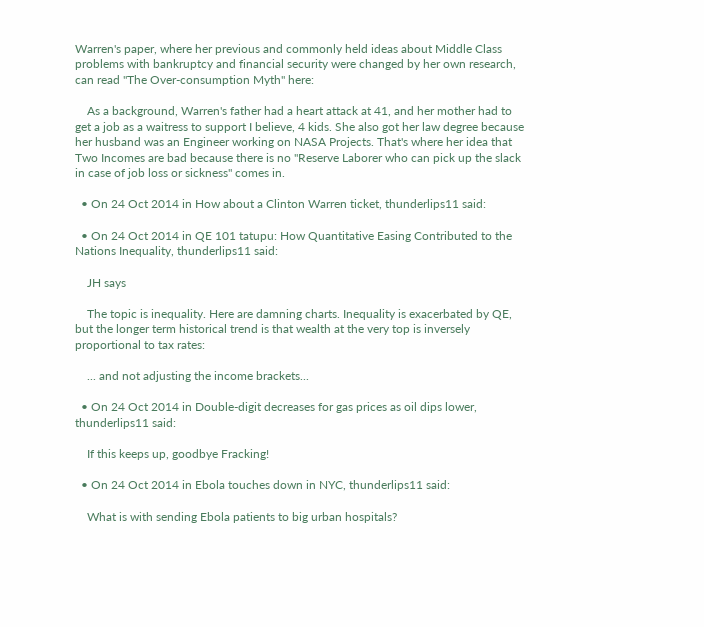Warren's paper, where her previous and commonly held ideas about Middle Class problems with bankruptcy and financial security were changed by her own research, can read "The Over-consumption Myth" here:

    As a background, Warren's father had a heart attack at 41, and her mother had to get a job as a waitress to support I believe, 4 kids. She also got her law degree because her husband was an Engineer working on NASA Projects. That's where her idea that Two Incomes are bad because there is no "Reserve Laborer who can pick up the slack in case of job loss or sickness" comes in.

  • On 24 Oct 2014 in How about a Clinton Warren ticket, thunderlips11 said:

  • On 24 Oct 2014 in QE 101 tatupu: How Quantitative Easing Contributed to the Nations Inequality, thunderlips11 said:

    JH says

    The topic is inequality. Here are damning charts. Inequality is exacerbated by QE, but the longer term historical trend is that wealth at the very top is inversely proportional to tax rates:

    ... and not adjusting the income brackets...

  • On 24 Oct 2014 in Double-digit decreases for gas prices as oil dips lower, thunderlips11 said:

    If this keeps up, goodbye Fracking!

  • On 24 Oct 2014 in Ebola touches down in NYC, thunderlips11 said:

    What is with sending Ebola patients to big urban hospitals?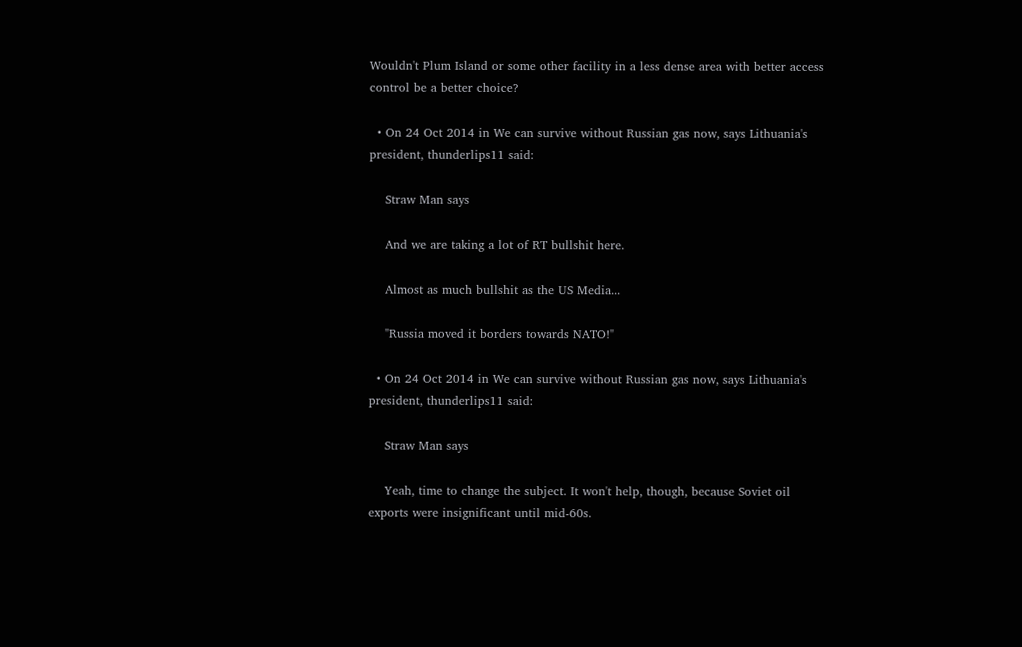Wouldn't Plum Island or some other facility in a less dense area with better access control be a better choice?

  • On 24 Oct 2014 in We can survive without Russian gas now, says Lithuania's president, thunderlips11 said:

    Straw Man says

    And we are taking a lot of RT bullshit here.

    Almost as much bullshit as the US Media...

    "Russia moved it borders towards NATO!"

  • On 24 Oct 2014 in We can survive without Russian gas now, says Lithuania's president, thunderlips11 said:

    Straw Man says

    Yeah, time to change the subject. It won't help, though, because Soviet oil exports were insignificant until mid-60s.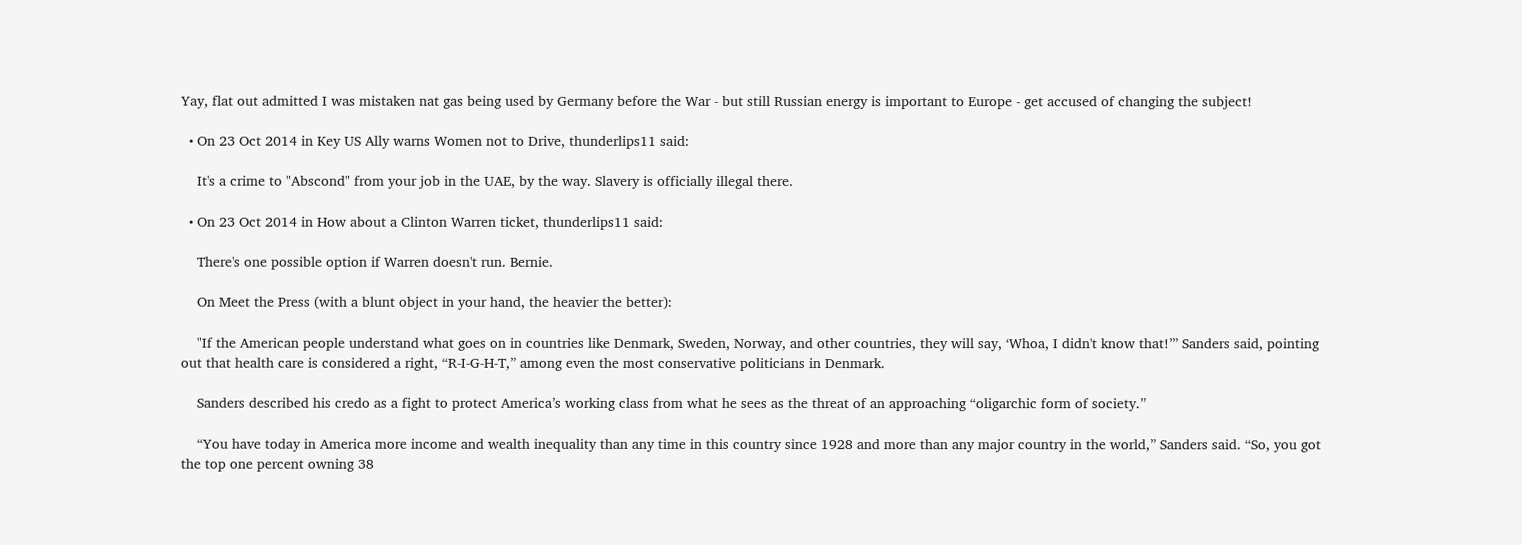Yay, flat out admitted I was mistaken nat gas being used by Germany before the War - but still Russian energy is important to Europe - get accused of changing the subject!

  • On 23 Oct 2014 in Key US Ally warns Women not to Drive, thunderlips11 said:

    It's a crime to "Abscond" from your job in the UAE, by the way. Slavery is officially illegal there.

  • On 23 Oct 2014 in How about a Clinton Warren ticket, thunderlips11 said:

    There's one possible option if Warren doesn't run. Bernie.

    On Meet the Press (with a blunt object in your hand, the heavier the better):

    "If the American people understand what goes on in countries like Denmark, Sweden, Norway, and other countries, they will say, ‘Whoa, I didn't know that!’” Sanders said, pointing out that health care is considered a right, “R-I-G-H-T,” among even the most conservative politicians in Denmark.

    Sanders described his credo as a fight to protect America’s working class from what he sees as the threat of an approaching “oligarchic form of society.”

    “You have today in America more income and wealth inequality than any time in this country since 1928 and more than any major country in the world,” Sanders said. “So, you got the top one percent owning 38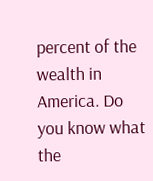percent of the wealth in America. Do you know what the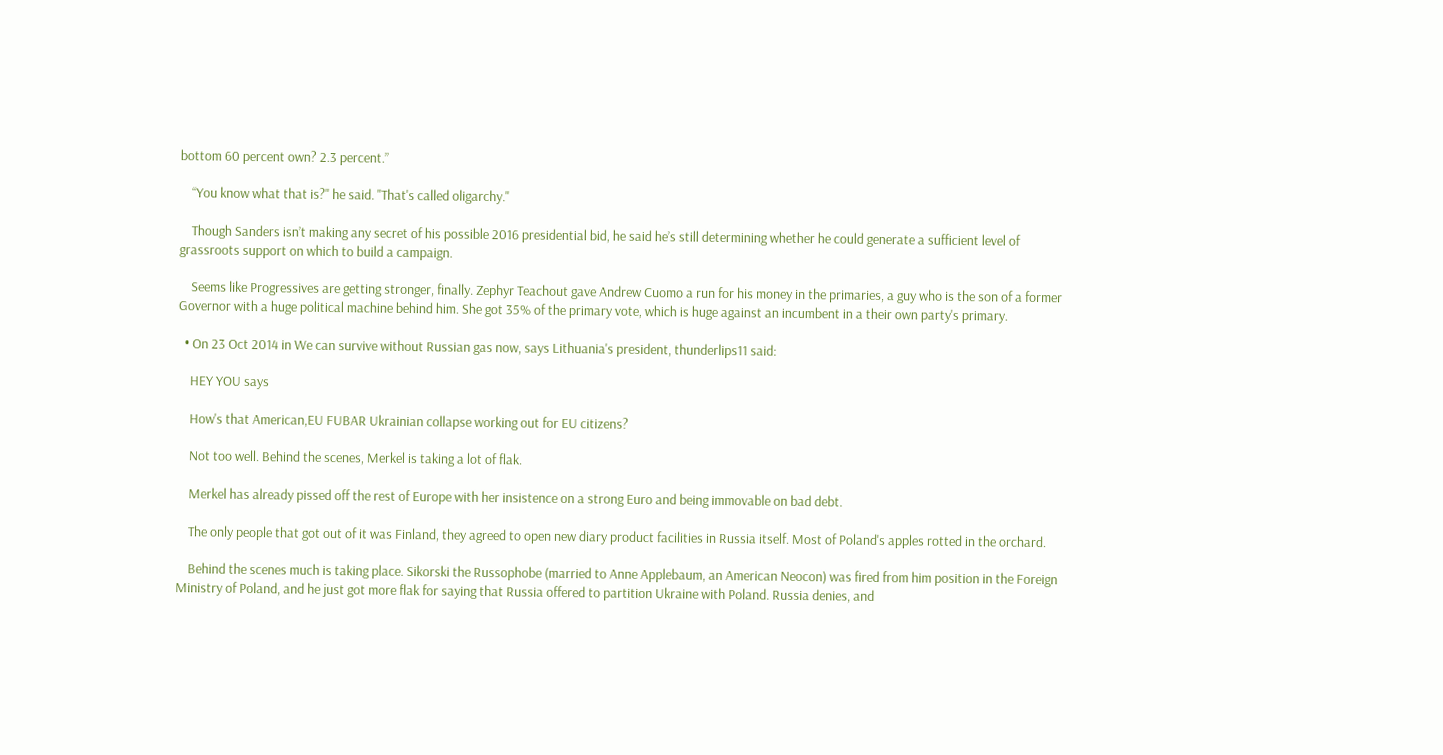bottom 60 percent own? 2.3 percent.”

    “You know what that is?" he said. "That's called oligarchy."

    Though Sanders isn’t making any secret of his possible 2016 presidential bid, he said he’s still determining whether he could generate a sufficient level of grassroots support on which to build a campaign.

    Seems like Progressives are getting stronger, finally. Zephyr Teachout gave Andrew Cuomo a run for his money in the primaries, a guy who is the son of a former Governor with a huge political machine behind him. She got 35% of the primary vote, which is huge against an incumbent in a their own party's primary.

  • On 23 Oct 2014 in We can survive without Russian gas now, says Lithuania's president, thunderlips11 said:

    HEY YOU says

    How's that American,EU FUBAR Ukrainian collapse working out for EU citizens?

    Not too well. Behind the scenes, Merkel is taking a lot of flak.

    Merkel has already pissed off the rest of Europe with her insistence on a strong Euro and being immovable on bad debt.

    The only people that got out of it was Finland, they agreed to open new diary product facilities in Russia itself. Most of Poland's apples rotted in the orchard.

    Behind the scenes much is taking place. Sikorski the Russophobe (married to Anne Applebaum, an American Neocon) was fired from him position in the Foreign Ministry of Poland, and he just got more flak for saying that Russia offered to partition Ukraine with Poland. Russia denies, and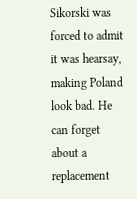Sikorski was forced to admit it was hearsay, making Poland look bad. He can forget about a replacement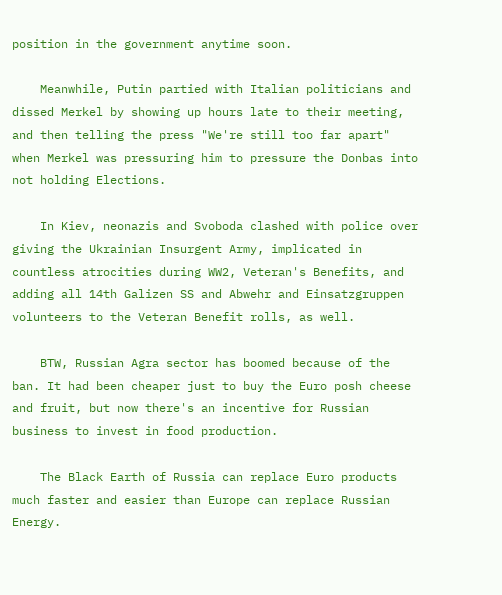position in the government anytime soon.

    Meanwhile, Putin partied with Italian politicians and dissed Merkel by showing up hours late to their meeting, and then telling the press "We're still too far apart" when Merkel was pressuring him to pressure the Donbas into not holding Elections.

    In Kiev, neonazis and Svoboda clashed with police over giving the Ukrainian Insurgent Army, implicated in countless atrocities during WW2, Veteran's Benefits, and adding all 14th Galizen SS and Abwehr and Einsatzgruppen volunteers to the Veteran Benefit rolls, as well.

    BTW, Russian Agra sector has boomed because of the ban. It had been cheaper just to buy the Euro posh cheese and fruit, but now there's an incentive for Russian business to invest in food production.

    The Black Earth of Russia can replace Euro products much faster and easier than Europe can replace Russian Energy.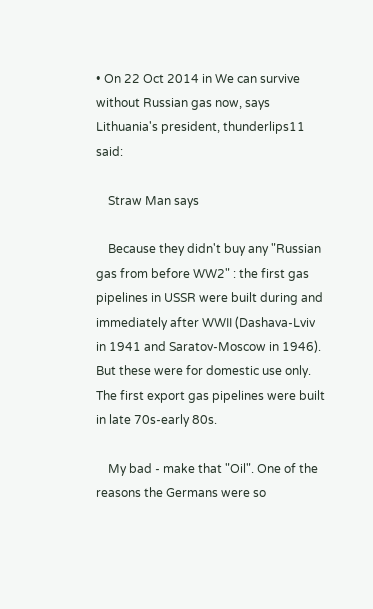• On 22 Oct 2014 in We can survive without Russian gas now, says Lithuania's president, thunderlips11 said:

    Straw Man says

    Because they didn't buy any "Russian gas from before WW2" : the first gas pipelines in USSR were built during and immediately after WWII (Dashava-Lviv in 1941 and Saratov-Moscow in 1946). But these were for domestic use only. The first export gas pipelines were built in late 70s-early 80s.

    My bad - make that "Oil". One of the reasons the Germans were so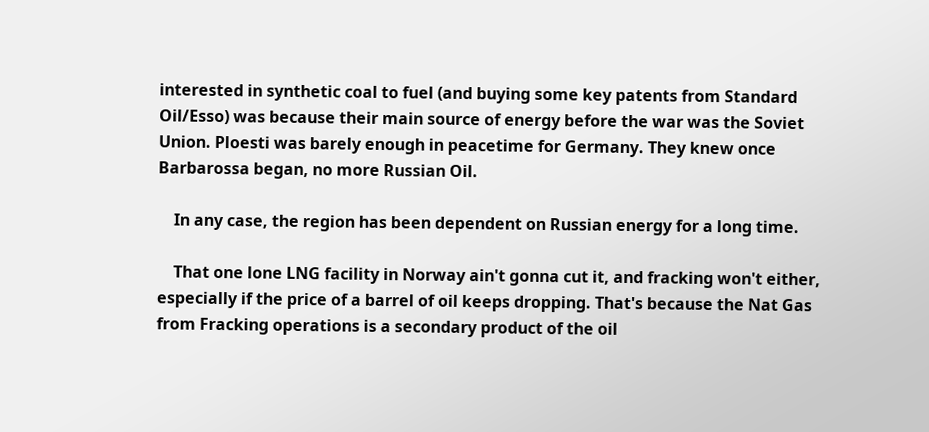interested in synthetic coal to fuel (and buying some key patents from Standard Oil/Esso) was because their main source of energy before the war was the Soviet Union. Ploesti was barely enough in peacetime for Germany. They knew once Barbarossa began, no more Russian Oil.

    In any case, the region has been dependent on Russian energy for a long time.

    That one lone LNG facility in Norway ain't gonna cut it, and fracking won't either, especially if the price of a barrel of oil keeps dropping. That's because the Nat Gas from Fracking operations is a secondary product of the oil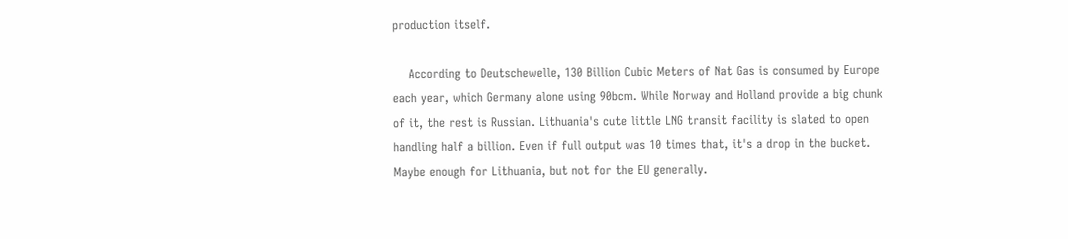production itself.

    According to Deutschewelle, 130 Billion Cubic Meters of Nat Gas is consumed by Europe each year, which Germany alone using 90bcm. While Norway and Holland provide a big chunk of it, the rest is Russian. Lithuania's cute little LNG transit facility is slated to open handling half a billion. Even if full output was 10 times that, it's a drop in the bucket. Maybe enough for Lithuania, but not for the EU generally.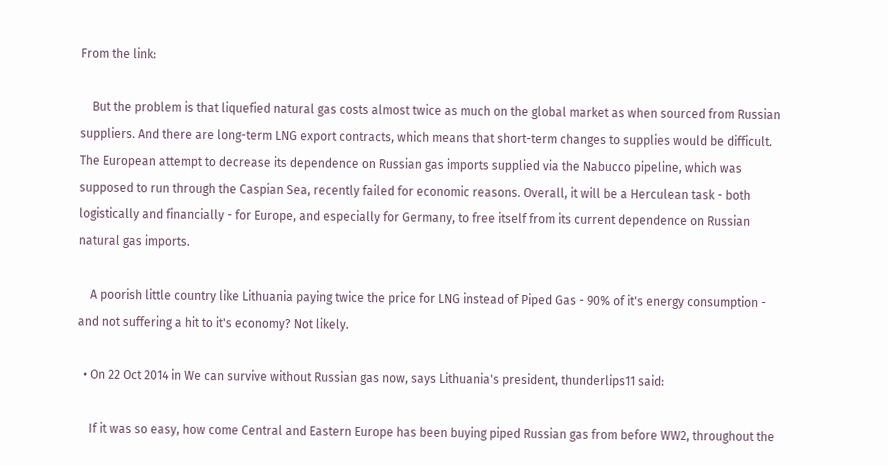From the link:

    But the problem is that liquefied natural gas costs almost twice as much on the global market as when sourced from Russian suppliers. And there are long-term LNG export contracts, which means that short-term changes to supplies would be difficult. The European attempt to decrease its dependence on Russian gas imports supplied via the Nabucco pipeline, which was supposed to run through the Caspian Sea, recently failed for economic reasons. Overall, it will be a Herculean task - both logistically and financially - for Europe, and especially for Germany, to free itself from its current dependence on Russian natural gas imports.

    A poorish little country like Lithuania paying twice the price for LNG instead of Piped Gas - 90% of it's energy consumption - and not suffering a hit to it's economy? Not likely.

  • On 22 Oct 2014 in We can survive without Russian gas now, says Lithuania's president, thunderlips11 said:

    If it was so easy, how come Central and Eastern Europe has been buying piped Russian gas from before WW2, throughout the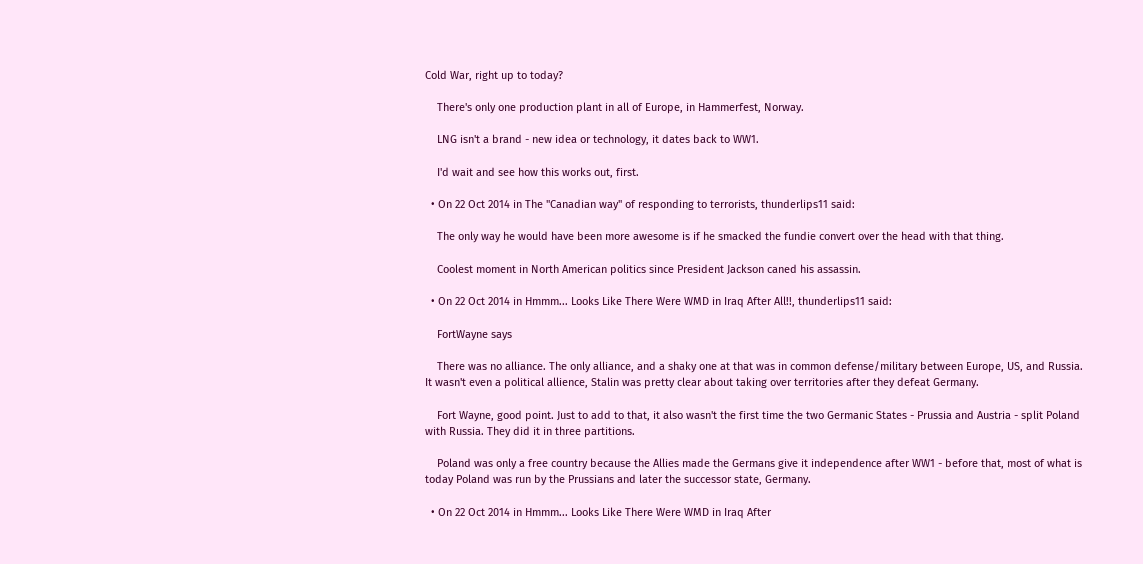Cold War, right up to today?

    There's only one production plant in all of Europe, in Hammerfest, Norway.

    LNG isn't a brand - new idea or technology, it dates back to WW1.

    I'd wait and see how this works out, first.

  • On 22 Oct 2014 in The "Canadian way" of responding to terrorists, thunderlips11 said:

    The only way he would have been more awesome is if he smacked the fundie convert over the head with that thing.

    Coolest moment in North American politics since President Jackson caned his assassin.

  • On 22 Oct 2014 in Hmmm... Looks Like There Were WMD in Iraq After All!!, thunderlips11 said:

    FortWayne says

    There was no alliance. The only alliance, and a shaky one at that was in common defense/military between Europe, US, and Russia. It wasn't even a political allience, Stalin was pretty clear about taking over territories after they defeat Germany.

    Fort Wayne, good point. Just to add to that, it also wasn't the first time the two Germanic States - Prussia and Austria - split Poland with Russia. They did it in three partitions.

    Poland was only a free country because the Allies made the Germans give it independence after WW1 - before that, most of what is today Poland was run by the Prussians and later the successor state, Germany.

  • On 22 Oct 2014 in Hmmm... Looks Like There Were WMD in Iraq After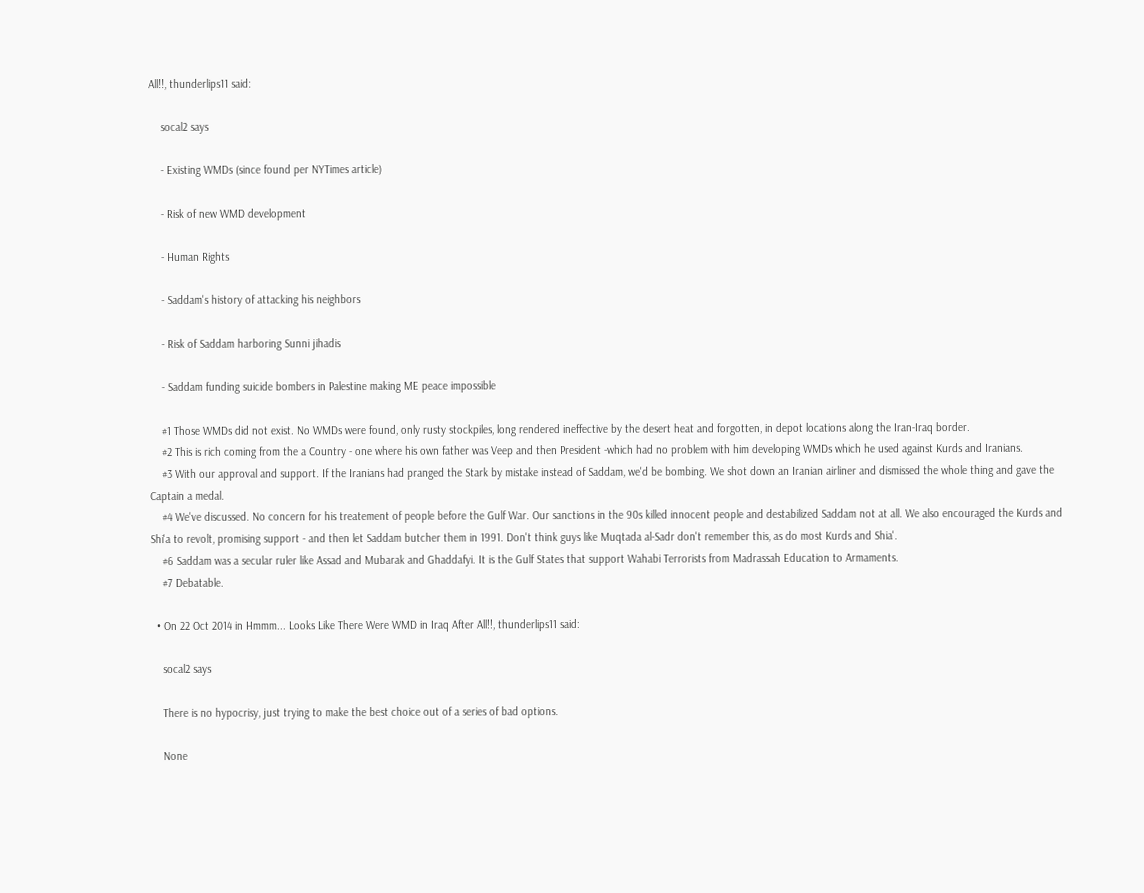All!!, thunderlips11 said:

    socal2 says

    - Existing WMDs (since found per NYTimes article)

    - Risk of new WMD development

    - Human Rights

    - Saddam's history of attacking his neighbors

    - Risk of Saddam harboring Sunni jihadis

    - Saddam funding suicide bombers in Palestine making ME peace impossible

    #1 Those WMDs did not exist. No WMDs were found, only rusty stockpiles, long rendered ineffective by the desert heat and forgotten, in depot locations along the Iran-Iraq border.
    #2 This is rich coming from the a Country - one where his own father was Veep and then President -which had no problem with him developing WMDs which he used against Kurds and Iranians.
    #3 With our approval and support. If the Iranians had pranged the Stark by mistake instead of Saddam, we'd be bombing. We shot down an Iranian airliner and dismissed the whole thing and gave the Captain a medal.
    #4 We've discussed. No concern for his treatement of people before the Gulf War. Our sanctions in the 90s killed innocent people and destabilized Saddam not at all. We also encouraged the Kurds and Shi'a to revolt, promising support - and then let Saddam butcher them in 1991. Don't think guys like Muqtada al-Sadr don't remember this, as do most Kurds and Shia'.
    #6 Saddam was a secular ruler like Assad and Mubarak and Ghaddafyi. It is the Gulf States that support Wahabi Terrorists from Madrassah Education to Armaments.
    #7 Debatable.

  • On 22 Oct 2014 in Hmmm... Looks Like There Were WMD in Iraq After All!!, thunderlips11 said:

    socal2 says

    There is no hypocrisy, just trying to make the best choice out of a series of bad options.

    None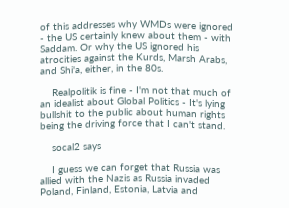of this addresses why WMDs were ignored - the US certainly knew about them - with Saddam. Or why the US ignored his atrocities against the Kurds, Marsh Arabs, and Shi'a, either, in the 80s.

    Realpolitik is fine - I'm not that much of an idealist about Global Politics - It's lying bullshit to the public about human rights being the driving force that I can't stand.

    socal2 says

    I guess we can forget that Russia was allied with the Nazis as Russia invaded Poland, Finland, Estonia, Latvia and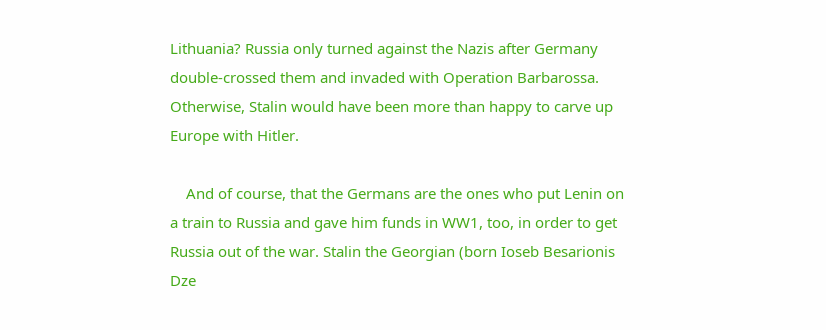Lithuania? Russia only turned against the Nazis after Germany double-crossed them and invaded with Operation Barbarossa. Otherwise, Stalin would have been more than happy to carve up Europe with Hitler.

    And of course, that the Germans are the ones who put Lenin on a train to Russia and gave him funds in WW1, too, in order to get Russia out of the war. Stalin the Georgian (born Ioseb Besarionis Dze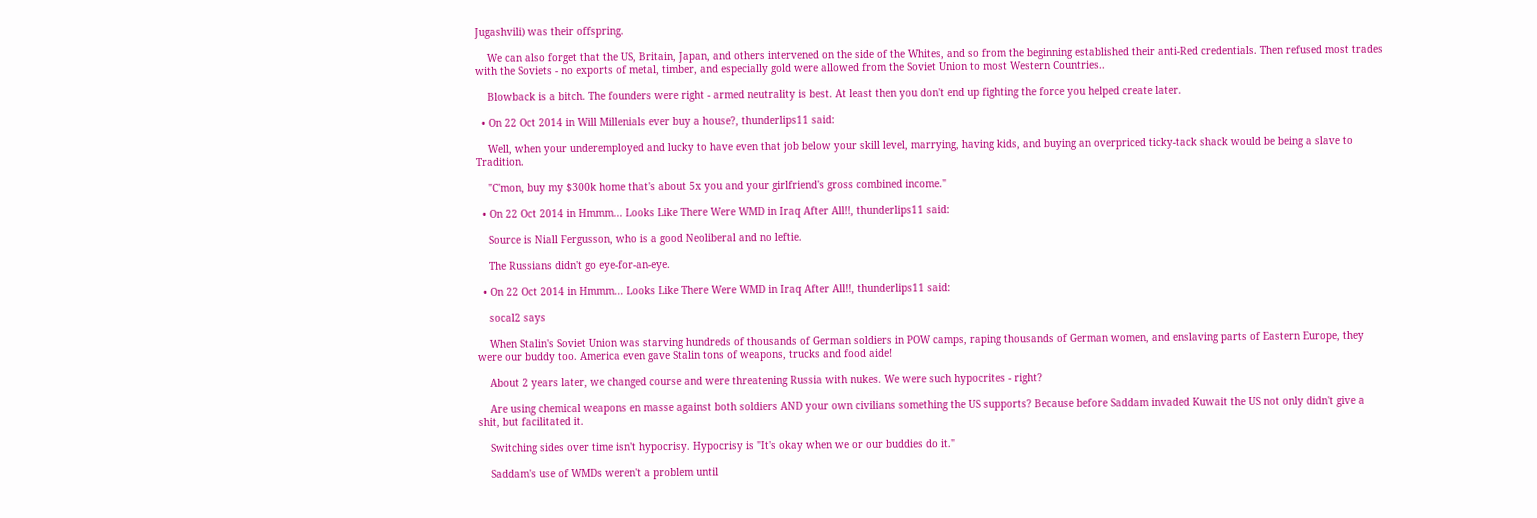Jugashvili) was their offspring.

    We can also forget that the US, Britain, Japan, and others intervened on the side of the Whites, and so from the beginning established their anti-Red credentials. Then refused most trades with the Soviets - no exports of metal, timber, and especially gold were allowed from the Soviet Union to most Western Countries..

    Blowback is a bitch. The founders were right - armed neutrality is best. At least then you don't end up fighting the force you helped create later.

  • On 22 Oct 2014 in Will Millenials ever buy a house?, thunderlips11 said:

    Well, when your underemployed and lucky to have even that job below your skill level, marrying, having kids, and buying an overpriced ticky-tack shack would be being a slave to Tradition.

    "C'mon, buy my $300k home that's about 5x you and your girlfriend's gross combined income."

  • On 22 Oct 2014 in Hmmm... Looks Like There Were WMD in Iraq After All!!, thunderlips11 said:

    Source is Niall Fergusson, who is a good Neoliberal and no leftie.

    The Russians didn't go eye-for-an-eye.

  • On 22 Oct 2014 in Hmmm... Looks Like There Were WMD in Iraq After All!!, thunderlips11 said:

    socal2 says

    When Stalin's Soviet Union was starving hundreds of thousands of German soldiers in POW camps, raping thousands of German women, and enslaving parts of Eastern Europe, they were our buddy too. America even gave Stalin tons of weapons, trucks and food aide!

    About 2 years later, we changed course and were threatening Russia with nukes. We were such hypocrites - right?

    Are using chemical weapons en masse against both soldiers AND your own civilians something the US supports? Because before Saddam invaded Kuwait the US not only didn't give a shit, but facilitated it.

    Switching sides over time isn't hypocrisy. Hypocrisy is "It's okay when we or our buddies do it."

    Saddam's use of WMDs weren't a problem until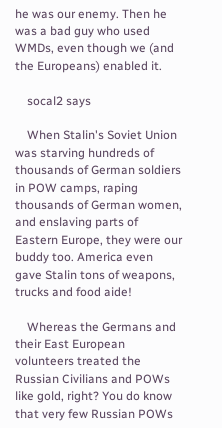he was our enemy. Then he was a bad guy who used WMDs, even though we (and the Europeans) enabled it.

    socal2 says

    When Stalin's Soviet Union was starving hundreds of thousands of German soldiers in POW camps, raping thousands of German women, and enslaving parts of Eastern Europe, they were our buddy too. America even gave Stalin tons of weapons, trucks and food aide!

    Whereas the Germans and their East European volunteers treated the Russian Civilians and POWs like gold, right? You do know that very few Russian POWs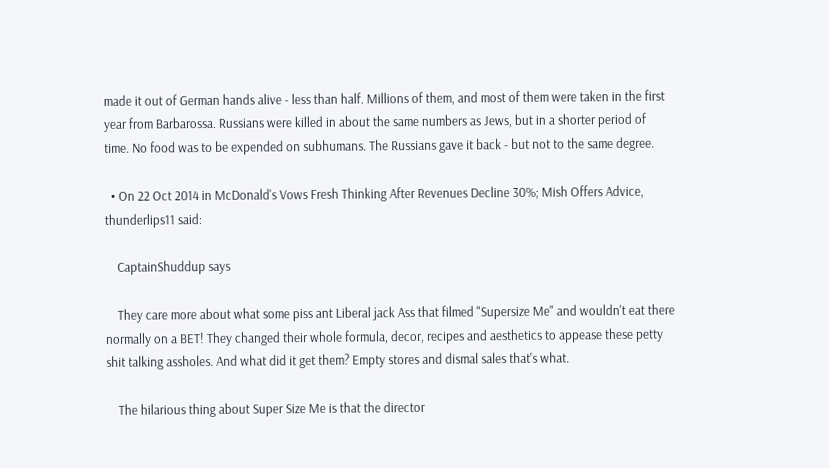made it out of German hands alive - less than half. Millions of them, and most of them were taken in the first year from Barbarossa. Russians were killed in about the same numbers as Jews, but in a shorter period of time. No food was to be expended on subhumans. The Russians gave it back - but not to the same degree.

  • On 22 Oct 2014 in McDonald's Vows Fresh Thinking After Revenues Decline 30%; Mish Offers Advice, thunderlips11 said:

    CaptainShuddup says

    They care more about what some piss ant Liberal jack Ass that filmed "Supersize Me" and wouldn't eat there normally on a BET! They changed their whole formula, decor, recipes and aesthetics to appease these petty shit talking assholes. And what did it get them? Empty stores and dismal sales that's what.

    The hilarious thing about Super Size Me is that the director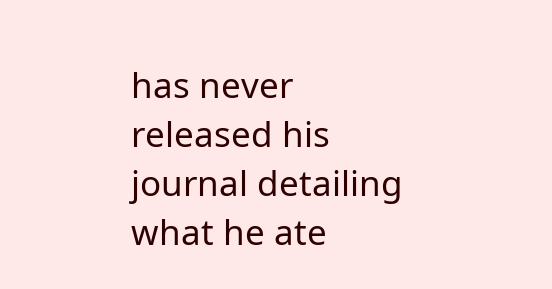has never released his journal detailing what he ate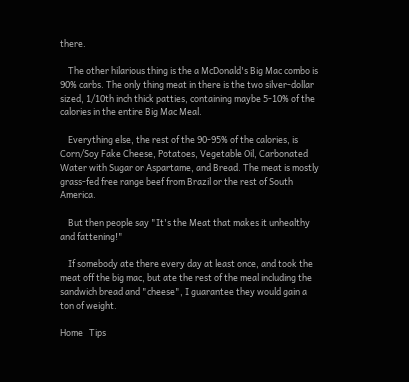there.

    The other hilarious thing is the a McDonald's Big Mac combo is 90% carbs. The only thing meat in there is the two silver-dollar sized, 1/10th inch thick patties, containing maybe 5-10% of the calories in the entire Big Mac Meal.

    Everything else, the rest of the 90-95% of the calories, is Corn/Soy Fake Cheese, Potatoes, Vegetable Oil, Carbonated Water with Sugar or Aspartame, and Bread. The meat is mostly grass-fed free range beef from Brazil or the rest of South America.

    But then people say "It's the Meat that makes it unhealthy and fattening!"

    If somebody ate there every day at least once, and took the meat off the big mac, but ate the rest of the meal including the sandwich bread and "cheese", I guarantee they would gain a ton of weight.

Home   Tips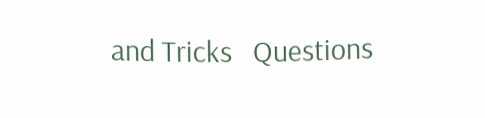and Tricks   Questions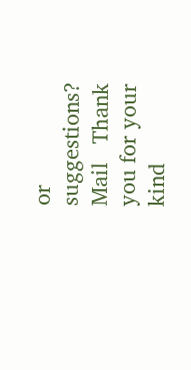or suggestions? Mail   Thank you for your kind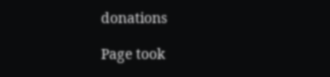donations

Page took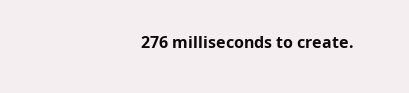276 milliseconds to create.